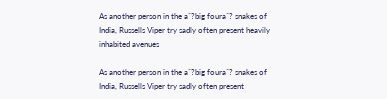As another person in the aˆ?big fouraˆ? snakes of India, Russells Viper try sadly often present heavily inhabited avenues

As another person in the aˆ?big fouraˆ? snakes of India, Russells Viper try sadly often present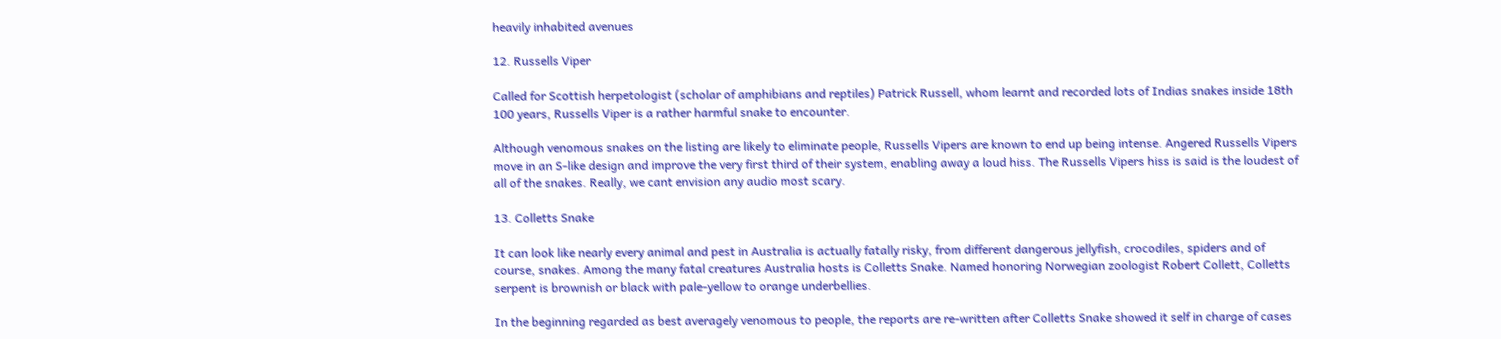heavily inhabited avenues

12. Russells Viper

Called for Scottish herpetologist (scholar of amphibians and reptiles) Patrick Russell, whom learnt and recorded lots of Indias snakes inside 18th 100 years, Russells Viper is a rather harmful snake to encounter.

Although venomous snakes on the listing are likely to eliminate people, Russells Vipers are known to end up being intense. Angered Russells Vipers move in an S-like design and improve the very first third of their system, enabling away a loud hiss. The Russells Vipers hiss is said is the loudest of all of the snakes. Really, we cant envision any audio most scary.

13. Colletts Snake

It can look like nearly every animal and pest in Australia is actually fatally risky, from different dangerous jellyfish, crocodiles, spiders and of course, snakes. Among the many fatal creatures Australia hosts is Colletts Snake. Named honoring Norwegian zoologist Robert Collett, Colletts serpent is brownish or black with pale-yellow to orange underbellies.

In the beginning regarded as best averagely venomous to people, the reports are re-written after Colletts Snake showed it self in charge of cases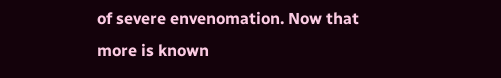of severe envenomation. Now that more is known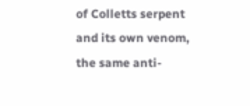of Colletts serpent and its own venom, the same anti-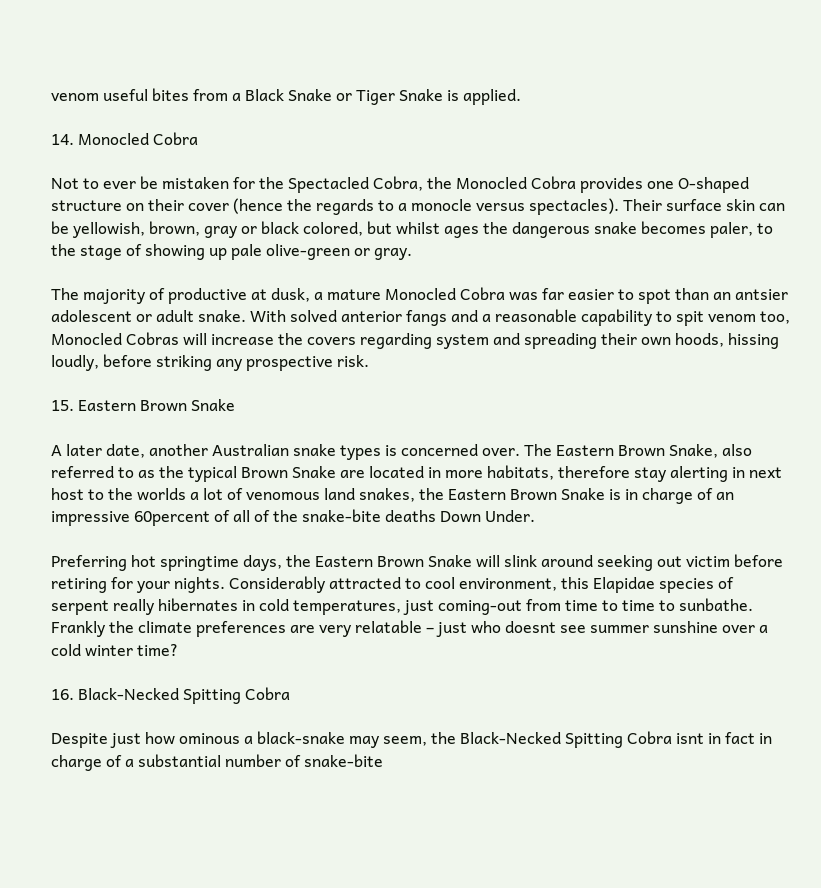venom useful bites from a Black Snake or Tiger Snake is applied.

14. Monocled Cobra

Not to ever be mistaken for the Spectacled Cobra, the Monocled Cobra provides one O-shaped structure on their cover (hence the regards to a monocle versus spectacles). Their surface skin can be yellowish, brown, gray or black colored, but whilst ages the dangerous snake becomes paler, to the stage of showing up pale olive-green or gray.

The majority of productive at dusk, a mature Monocled Cobra was far easier to spot than an antsier adolescent or adult snake. With solved anterior fangs and a reasonable capability to spit venom too, Monocled Cobras will increase the covers regarding system and spreading their own hoods, hissing loudly, before striking any prospective risk.

15. Eastern Brown Snake

A later date, another Australian snake types is concerned over. The Eastern Brown Snake, also referred to as the typical Brown Snake are located in more habitats, therefore stay alerting in next host to the worlds a lot of venomous land snakes, the Eastern Brown Snake is in charge of an impressive 60percent of all of the snake-bite deaths Down Under.

Preferring hot springtime days, the Eastern Brown Snake will slink around seeking out victim before retiring for your nights. Considerably attracted to cool environment, this Elapidae species of serpent really hibernates in cold temperatures, just coming-out from time to time to sunbathe. Frankly the climate preferences are very relatable – just who doesnt see summer sunshine over a cold winter time?

16. Black-Necked Spitting Cobra

Despite just how ominous a black-snake may seem, the Black-Necked Spitting Cobra isnt in fact in charge of a substantial number of snake-bite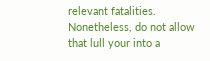relevant fatalities. Nonetheless, do not allow that lull your into a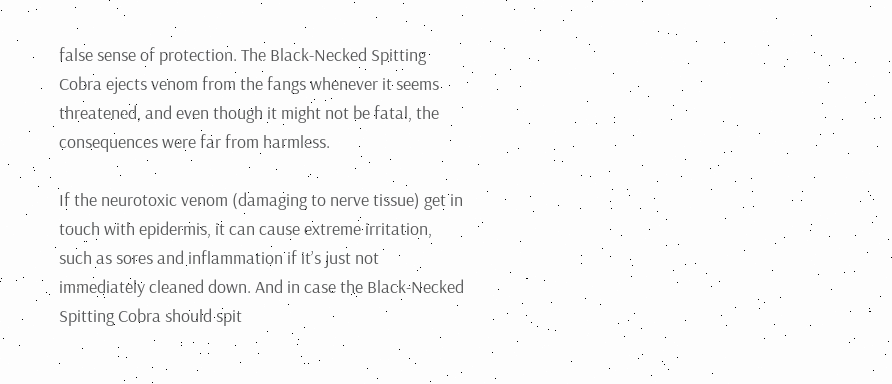false sense of protection. The Black-Necked Spitting Cobra ejects venom from the fangs whenever it seems threatened, and even though it might not be fatal, the consequences were far from harmless.

If the neurotoxic venom (damaging to nerve tissue) get in touch with epidermis, it can cause extreme irritation, such as sores and inflammation if it’s just not immediately cleaned down. And in case the Black-Necked Spitting Cobra should spit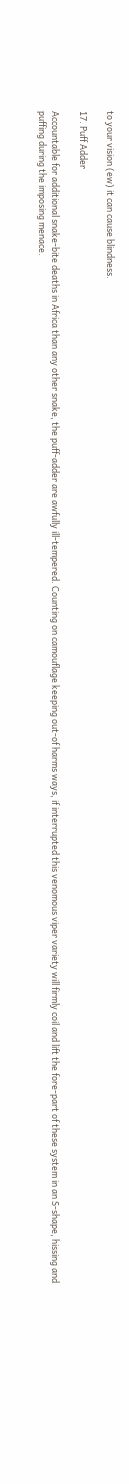to your vision (ew) it can cause blindness.

17. Puff Adder

Accountable for additional snake-bite deaths in Africa than any other snake, the puff-adder are awfully ill-tempered. Counting on camouflage keeping out-of harms ways, if interrupted this venomous viper variety will firmly coil and lift the fore-part of these system in an S-shape, hissing and puffing during the imposing menace.